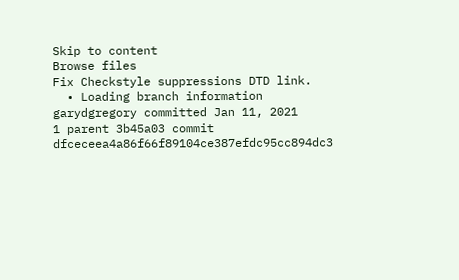Skip to content
Browse files
Fix Checkstyle suppressions DTD link.
  • Loading branch information
garydgregory committed Jan 11, 2021
1 parent 3b45a03 commit dfceceea4a86f66f89104ce387efdc95cc894dc3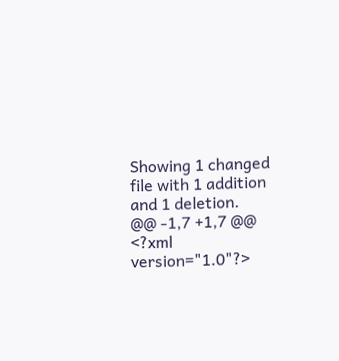Showing 1 changed file with 1 addition and 1 deletion.
@@ -1,7 +1,7 @@
<?xml version="1.0"?>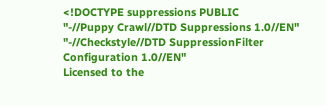<!DOCTYPE suppressions PUBLIC
"-//Puppy Crawl//DTD Suppressions 1.0//EN"
"-//Checkstyle//DTD SuppressionFilter Configuration 1.0//EN"
Licensed to the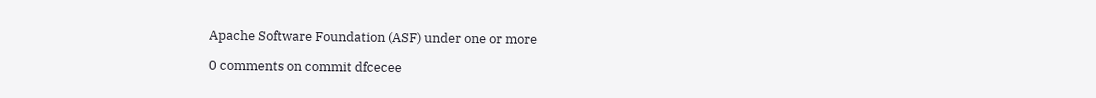Apache Software Foundation (ASF) under one or more

0 comments on commit dfcecee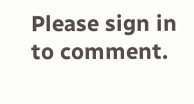Please sign in to comment.